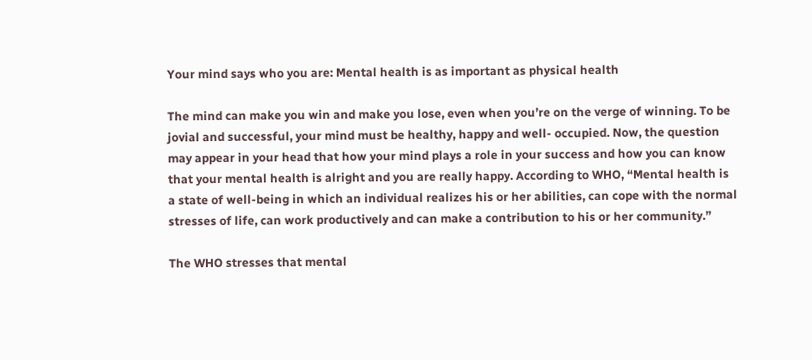Your mind says who you are: Mental health is as important as physical health

The mind can make you win and make you lose, even when you’re on the verge of winning. To be jovial and successful, your mind must be healthy, happy and well- occupied. Now, the question may appear in your head that how your mind plays a role in your success and how you can know that your mental health is alright and you are really happy. According to WHO, “Mental health is a state of well-being in which an individual realizes his or her abilities, can cope with the normal stresses of life, can work productively and can make a contribution to his or her community.”

The WHO stresses that mental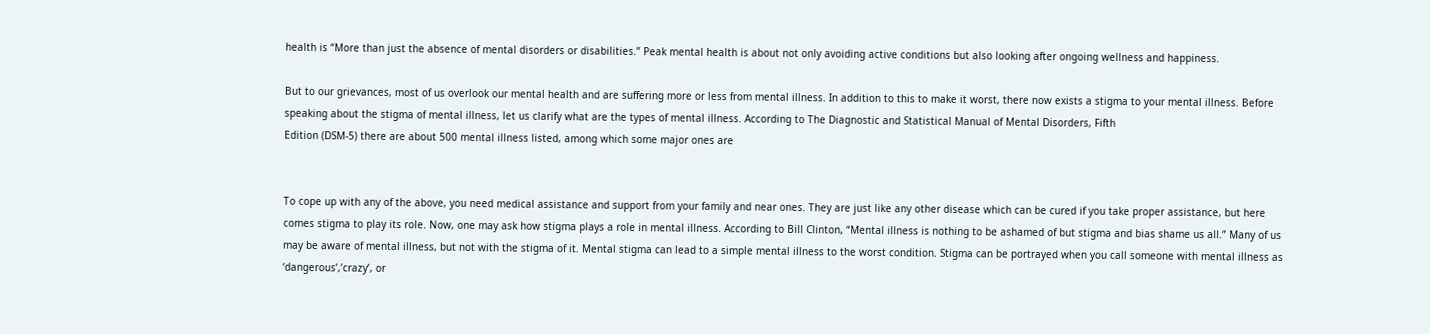health is “More than just the absence of mental disorders or disabilities.” Peak mental health is about not only avoiding active conditions but also looking after ongoing wellness and happiness.

But to our grievances, most of us overlook our mental health and are suffering more or less from mental illness. In addition to this to make it worst, there now exists a stigma to your mental illness. Before speaking about the stigma of mental illness, let us clarify what are the types of mental illness. According to The Diagnostic and Statistical Manual of Mental Disorders, Fifth
Edition (DSM-5) there are about 500 mental illness listed, among which some major ones are


To cope up with any of the above, you need medical assistance and support from your family and near ones. They are just like any other disease which can be cured if you take proper assistance, but here comes stigma to play its role. Now, one may ask how stigma plays a role in mental illness. According to Bill Clinton, “Mental illness is nothing to be ashamed of but stigma and bias shame us all.” Many of us may be aware of mental illness, but not with the stigma of it. Mental stigma can lead to a simple mental illness to the worst condition. Stigma can be portrayed when you call someone with mental illness as ‘dangerous’,’crazy’, or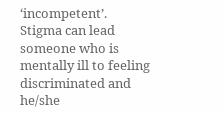‘incompetent’.
Stigma can lead someone who is mentally ill to feeling discriminated and he/she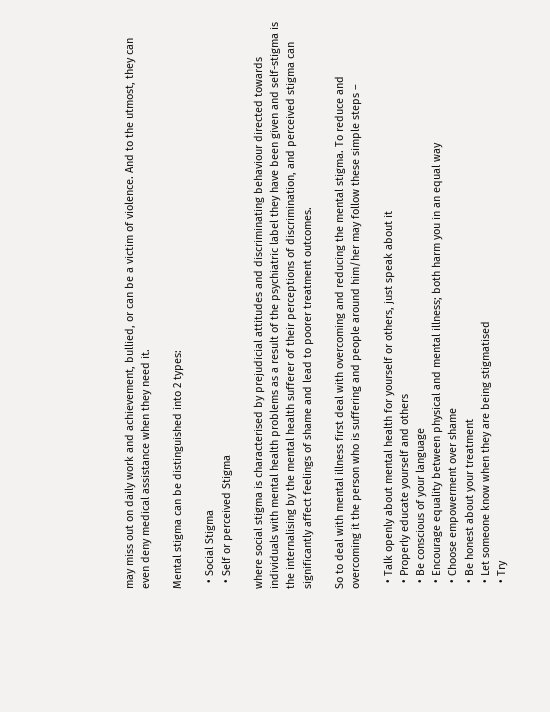may miss out on daily work and achievement, bullied, or can be a victim of violence. And to the utmost, they can even deny medical assistance when they need it.

Mental stigma can be distinguished into 2 types:

  • Social Stigma
  • Self or perceived Stigma

where social stigma is characterised by prejudicial attitudes and discriminating behaviour directed towards individuals with mental health problems as a result of the psychiatric label they have been given and self-stigma is the internalising by the mental health sufferer of their perceptions of discrimination, and perceived stigma can significantly affect feelings of shame and lead to poorer treatment outcomes.

So to deal with mental illness first deal with overcoming and reducing the mental stigma. To reduce and overcoming it the person who is suffering and people around him/her may follow these simple steps –

  • Talk openly about mental health for yourself or others, just speak about it
  • Properly educate yourself and others
  • Be conscious of your language
  • Encourage equality between physical and mental illness; both harm you in an equal way
  • Choose empowerment over shame
  • Be honest about your treatment
  • Let someone know when they are being stigmatised
  • Try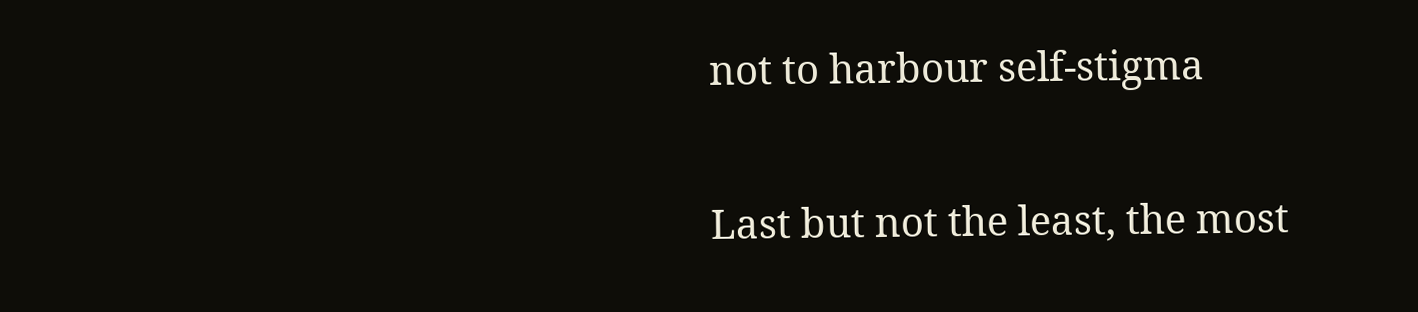not to harbour self-stigma

Last but not the least, the most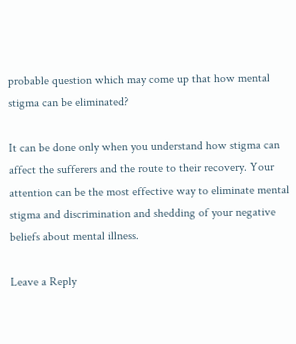probable question which may come up that how mental stigma can be eliminated?

It can be done only when you understand how stigma can affect the sufferers and the route to their recovery. Your attention can be the most effective way to eliminate mental stigma and discrimination and shedding of your negative beliefs about mental illness.

Leave a Reply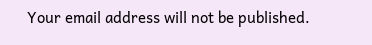Your email address will not be published.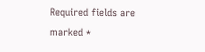Required fields are marked *